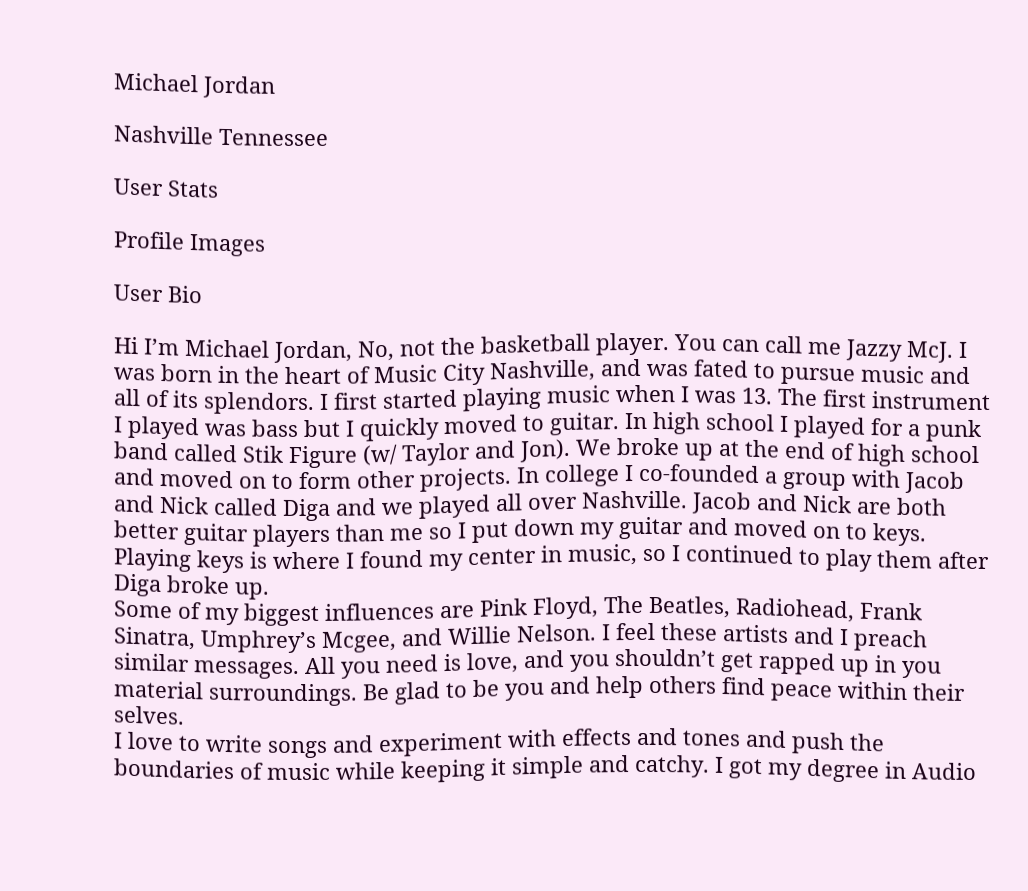Michael Jordan

Nashville Tennessee

User Stats

Profile Images

User Bio

Hi I’m Michael Jordan, No, not the basketball player. You can call me Jazzy McJ. I was born in the heart of Music City Nashville, and was fated to pursue music and all of its splendors. I first started playing music when I was 13. The first instrument I played was bass but I quickly moved to guitar. In high school I played for a punk band called Stik Figure (w/ Taylor and Jon). We broke up at the end of high school and moved on to form other projects. In college I co-founded a group with Jacob and Nick called Diga and we played all over Nashville. Jacob and Nick are both better guitar players than me so I put down my guitar and moved on to keys. Playing keys is where I found my center in music, so I continued to play them after Diga broke up.
Some of my biggest influences are Pink Floyd, The Beatles, Radiohead, Frank Sinatra, Umphrey’s Mcgee, and Willie Nelson. I feel these artists and I preach similar messages. All you need is love, and you shouldn’t get rapped up in you material surroundings. Be glad to be you and help others find peace within their selves.
I love to write songs and experiment with effects and tones and push the boundaries of music while keeping it simple and catchy. I got my degree in Audio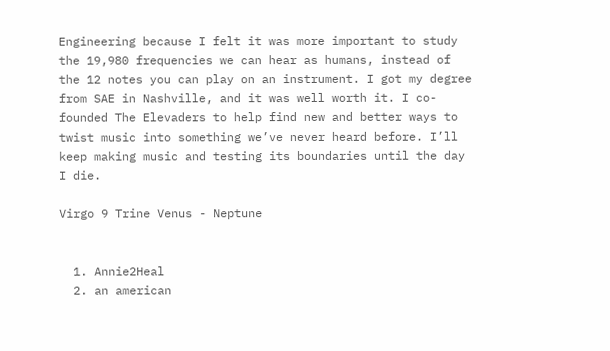Engineering because I felt it was more important to study the 19,980 frequencies we can hear as humans, instead of the 12 notes you can play on an instrument. I got my degree from SAE in Nashville, and it was well worth it. I co-founded The Elevaders to help find new and better ways to twist music into something we’ve never heard before. I’ll keep making music and testing its boundaries until the day I die.

Virgo 9 Trine Venus - Neptune


  1. Annie2Heal
  2. an american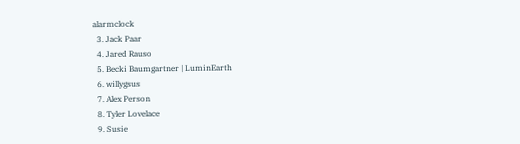alarmclock
  3. Jack Paar
  4. Jared Rauso
  5. Becki Baumgartner | LuminEarth
  6. willygsus
  7. Alex Person
  8. Tyler Lovelace
  9. Susie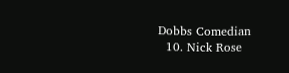Dobbs Comedian
  10. Nick Rose